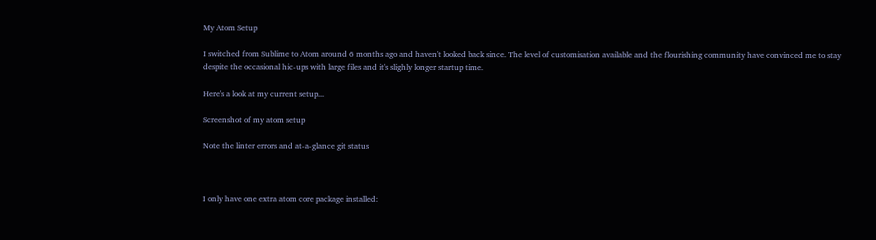My Atom Setup

I switched from Sublime to Atom around 6 months ago and haven't looked back since. The level of customisation available and the flourishing community have convinced me to stay despite the occasional hic-ups with large files and it's slighly longer startup time.

Here's a look at my current setup...

Screenshot of my atom setup

Note the linter errors and at-a-glance git status



I only have one extra atom core package installed: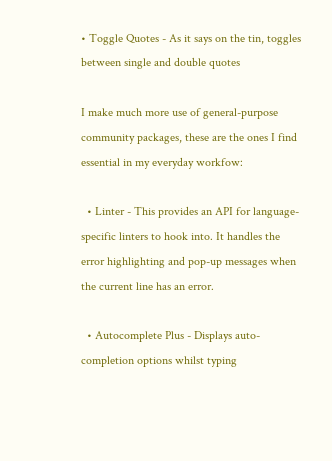• Toggle Quotes - As it says on the tin, toggles between single and double quotes

I make much more use of general-purpose community packages, these are the ones I find essential in my everyday workfow:

  • Linter - This provides an API for language-specific linters to hook into. It handles the error highlighting and pop-up messages when the current line has an error.

  • Autocomplete Plus - Displays auto-completion options whilst typing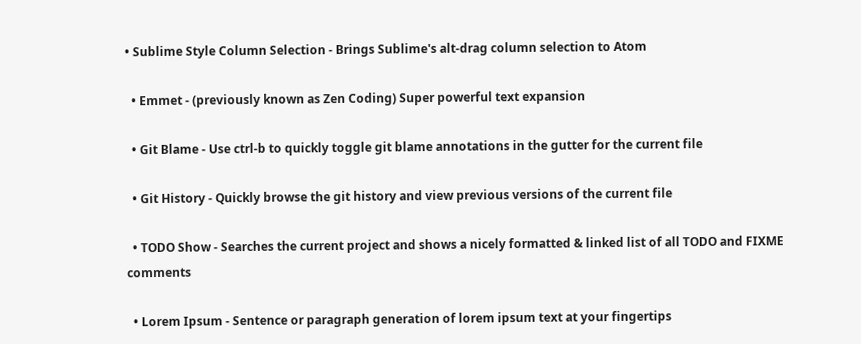• Sublime Style Column Selection - Brings Sublime's alt-drag column selection to Atom

  • Emmet - (previously known as Zen Coding) Super powerful text expansion

  • Git Blame - Use ctrl-b to quickly toggle git blame annotations in the gutter for the current file

  • Git History - Quickly browse the git history and view previous versions of the current file

  • TODO Show - Searches the current project and shows a nicely formatted & linked list of all TODO and FIXME comments

  • Lorem Ipsum - Sentence or paragraph generation of lorem ipsum text at your fingertips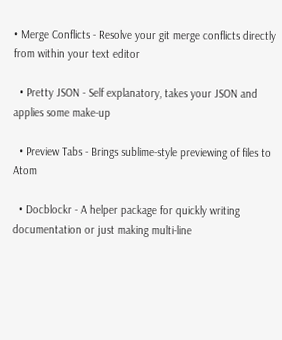• Merge Conflicts - Resolve your git merge conflicts directly from within your text editor

  • Pretty JSON - Self explanatory, takes your JSON and applies some make-up

  • Preview Tabs - Brings sublime-style previewing of files to Atom

  • Docblockr - A helper package for quickly writing documentation or just making multi-line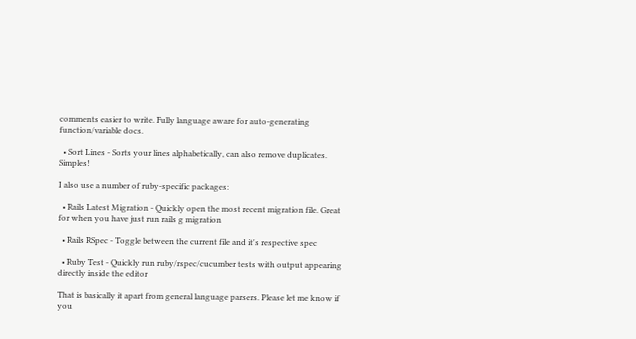comments easier to write. Fully language aware for auto-generating function/variable docs.

  • Sort Lines - Sorts your lines alphabetically, can also remove duplicates. Simples!

I also use a number of ruby-specific packages:

  • Rails Latest Migration - Quickly open the most recent migration file. Great for when you have just run rails g migration

  • Rails RSpec - Toggle between the current file and it's respective spec

  • Ruby Test - Quickly run ruby/rspec/cucumber tests with output appearing directly inside the editor

That is basically it apart from general language parsers. Please let me know if you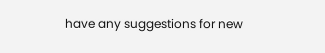have any suggestions for new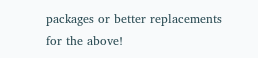packages or better replacements for the above!